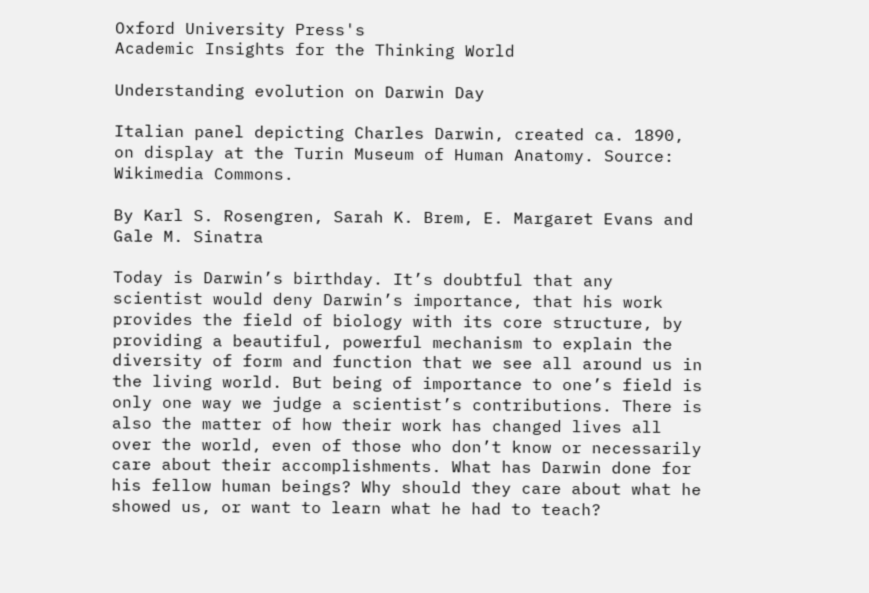Oxford University Press's
Academic Insights for the Thinking World

Understanding evolution on Darwin Day

Italian panel depicting Charles Darwin, created ca. 1890, on display at the Turin Museum of Human Anatomy. Source: Wikimedia Commons.

By Karl S. Rosengren, Sarah K. Brem, E. Margaret Evans and Gale M. Sinatra

Today is Darwin’s birthday. It’s doubtful that any scientist would deny Darwin’s importance, that his work provides the field of biology with its core structure, by providing a beautiful, powerful mechanism to explain the diversity of form and function that we see all around us in the living world. But being of importance to one’s field is only one way we judge a scientist’s contributions. There is also the matter of how their work has changed lives all over the world, even of those who don’t know or necessarily care about their accomplishments. What has Darwin done for his fellow human beings? Why should they care about what he showed us, or want to learn what he had to teach?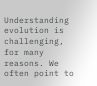Understanding evolution is challenging, for many reasons. We often point to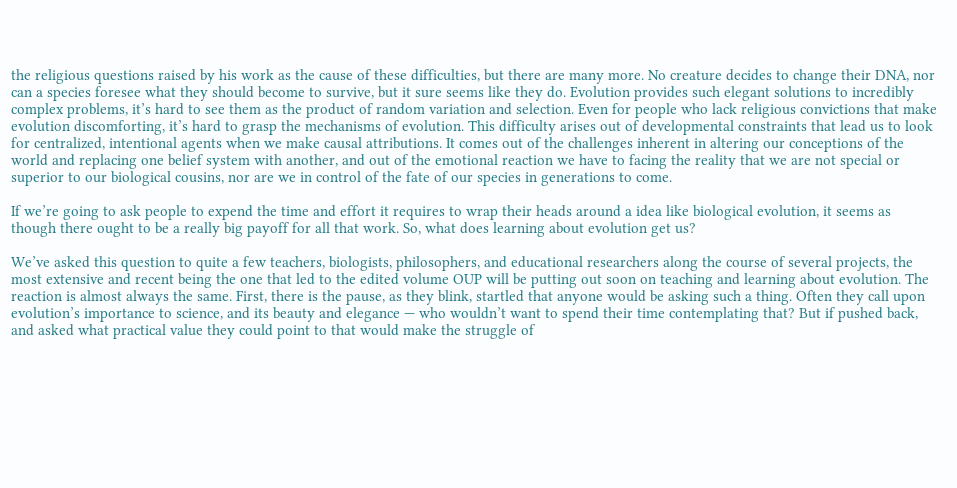the religious questions raised by his work as the cause of these difficulties, but there are many more. No creature decides to change their DNA, nor can a species foresee what they should become to survive, but it sure seems like they do. Evolution provides such elegant solutions to incredibly complex problems, it’s hard to see them as the product of random variation and selection. Even for people who lack religious convictions that make evolution discomforting, it’s hard to grasp the mechanisms of evolution. This difficulty arises out of developmental constraints that lead us to look for centralized, intentional agents when we make causal attributions. It comes out of the challenges inherent in altering our conceptions of the world and replacing one belief system with another, and out of the emotional reaction we have to facing the reality that we are not special or superior to our biological cousins, nor are we in control of the fate of our species in generations to come.

If we’re going to ask people to expend the time and effort it requires to wrap their heads around a idea like biological evolution, it seems as though there ought to be a really big payoff for all that work. So, what does learning about evolution get us?

We’ve asked this question to quite a few teachers, biologists, philosophers, and educational researchers along the course of several projects, the most extensive and recent being the one that led to the edited volume OUP will be putting out soon on teaching and learning about evolution. The reaction is almost always the same. First, there is the pause, as they blink, startled that anyone would be asking such a thing. Often they call upon evolution’s importance to science, and its beauty and elegance — who wouldn’t want to spend their time contemplating that? But if pushed back, and asked what practical value they could point to that would make the struggle of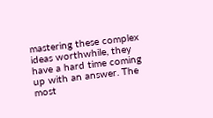mastering these complex ideas worthwhile, they have a hard time coming up with an answer. The most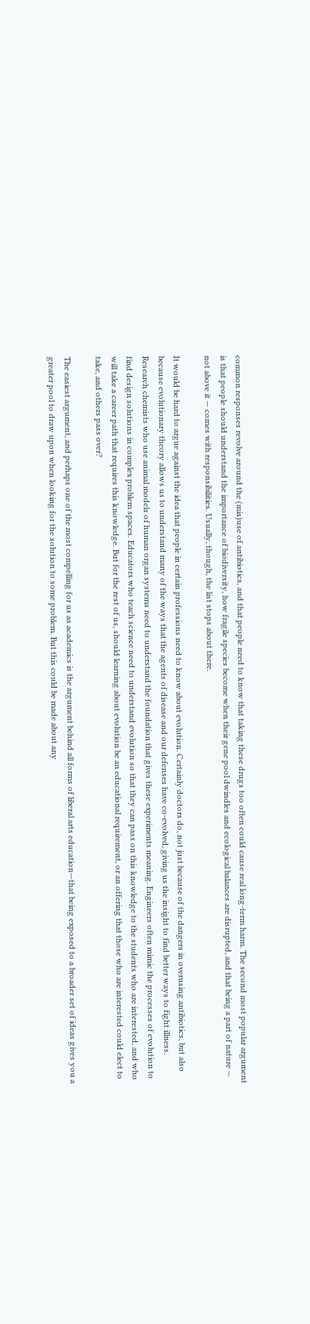common responses revolve around the (mis)use of antibiotics, and that people need to know that taking these drugs too often could cause real long-term harm. The second most popular argument is that people should understand the importance of biodiversity, how fragile species become when their gene pool dwindles and ecological balances are disrupted, and that being a part of nature — not above it — comes with responsibilities. Usually, though, the list stops about there.

It would be hard to argue against the idea that people in certain professions need to know about evolution. Certainly doctors do, not just because of the dangers in overusing antibiotics, but also because evolutionary theory allows us to understand many of the ways that the agents of disease and our defenses have co-evolved, giving us the insight to find better ways to fight illness. Research chemists who use animal models of human organ systems need to understand the foundation that gives these experiments meaning. Engineers often mimic the processes of evolution to find design solutions in complex problem spaces. Educators who teach science need to understand evolution so that they can pass on this knowledge to the students who are interested, and who will take a career path that requires this knowledge. But for the rest of us, should learning about evolution be an educational requirement, or an offering that those who are interested could elect to take, and others pass over?

The easiest argument, and perhaps one of the most compelling for us as academics is the argument behind all forms of liberal arts education—that being exposed to a broader set of ideas gives you a greater pool to draw upon when looking for the solution to some problem. But this could be made about any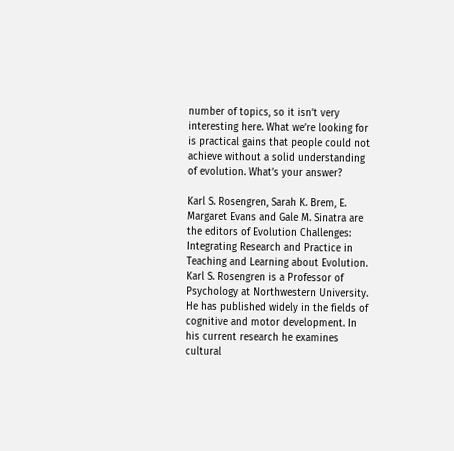number of topics, so it isn’t very interesting here. What we’re looking for is practical gains that people could not achieve without a solid understanding of evolution. What’s your answer?

Karl S. Rosengren, Sarah K. Brem, E. Margaret Evans and Gale M. Sinatra are the editors of Evolution Challenges: Integrating Research and Practice in Teaching and Learning about Evolution. Karl S. Rosengren is a Professor of Psychology at Northwestern University. He has published widely in the fields of cognitive and motor development. In his current research he examines cultural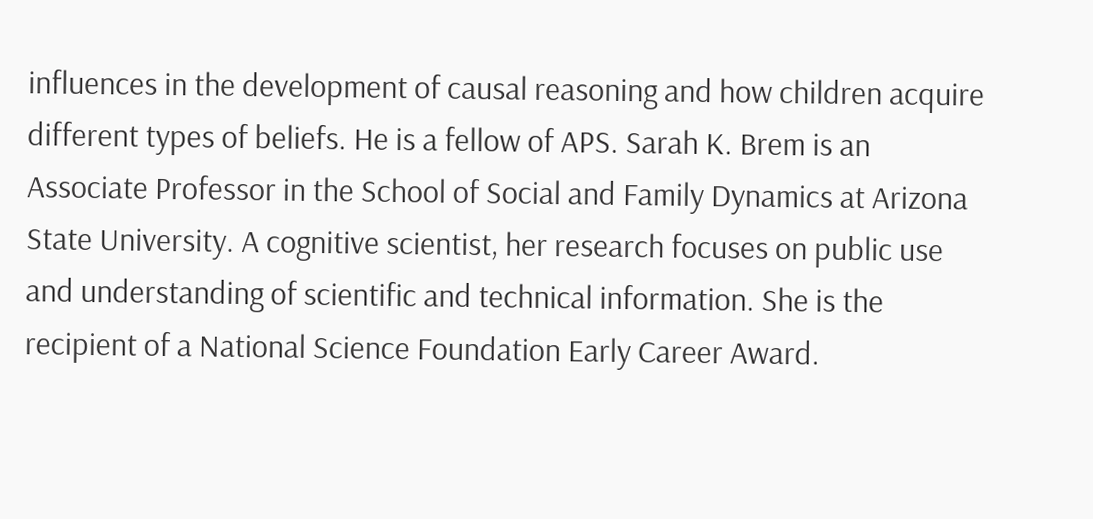influences in the development of causal reasoning and how children acquire different types of beliefs. He is a fellow of APS. Sarah K. Brem is an Associate Professor in the School of Social and Family Dynamics at Arizona State University. A cognitive scientist, her research focuses on public use and understanding of scientific and technical information. She is the recipient of a National Science Foundation Early Career Award.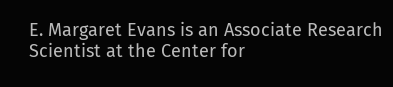E. Margaret Evans is an Associate Research Scientist at the Center for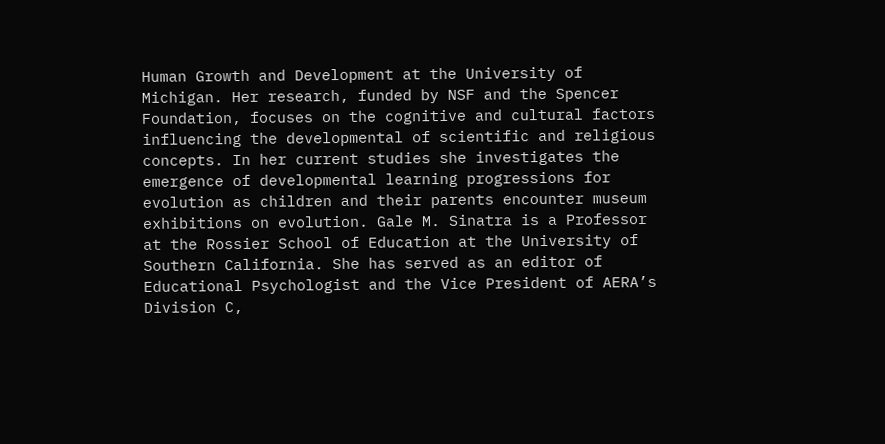Human Growth and Development at the University of Michigan. Her research, funded by NSF and the Spencer Foundation, focuses on the cognitive and cultural factors influencing the developmental of scientific and religious concepts. In her current studies she investigates the emergence of developmental learning progressions for evolution as children and their parents encounter museum exhibitions on evolution. Gale M. Sinatra is a Professor at the Rossier School of Education at the University of Southern California. She has served as an editor of Educational Psychologist and the Vice President of AERA’s Division C,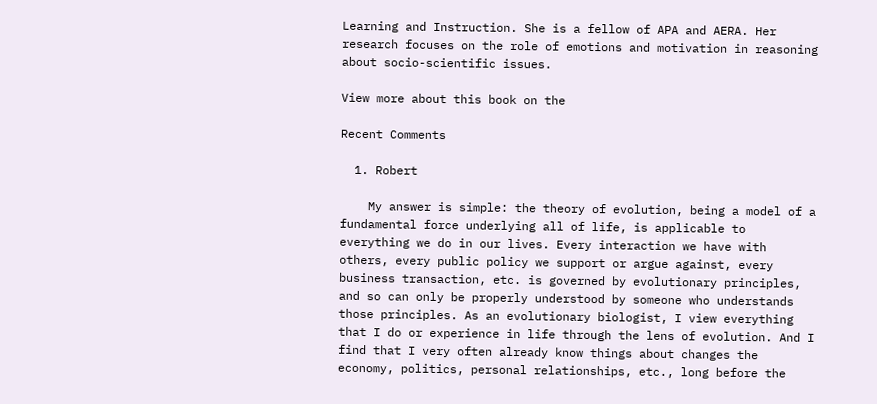Learning and Instruction. She is a fellow of APA and AERA. Her research focuses on the role of emotions and motivation in reasoning about socio-scientific issues.

View more about this book on the

Recent Comments

  1. Robert

    My answer is simple: the theory of evolution, being a model of a fundamental force underlying all of life, is applicable to everything we do in our lives. Every interaction we have with others, every public policy we support or argue against, every business transaction, etc. is governed by evolutionary principles, and so can only be properly understood by someone who understands those principles. As an evolutionary biologist, I view everything that I do or experience in life through the lens of evolution. And I find that I very often already know things about changes the economy, politics, personal relationships, etc., long before the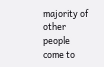majority of other people come to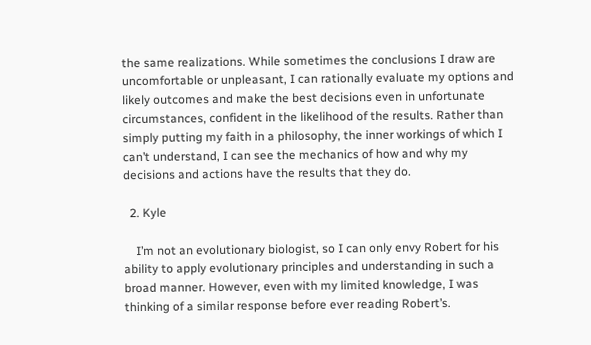the same realizations. While sometimes the conclusions I draw are uncomfortable or unpleasant, I can rationally evaluate my options and likely outcomes and make the best decisions even in unfortunate circumstances, confident in the likelihood of the results. Rather than simply putting my faith in a philosophy, the inner workings of which I can’t understand, I can see the mechanics of how and why my decisions and actions have the results that they do.

  2. Kyle

    I’m not an evolutionary biologist, so I can only envy Robert for his ability to apply evolutionary principles and understanding in such a broad manner. However, even with my limited knowledge, I was thinking of a similar response before ever reading Robert’s.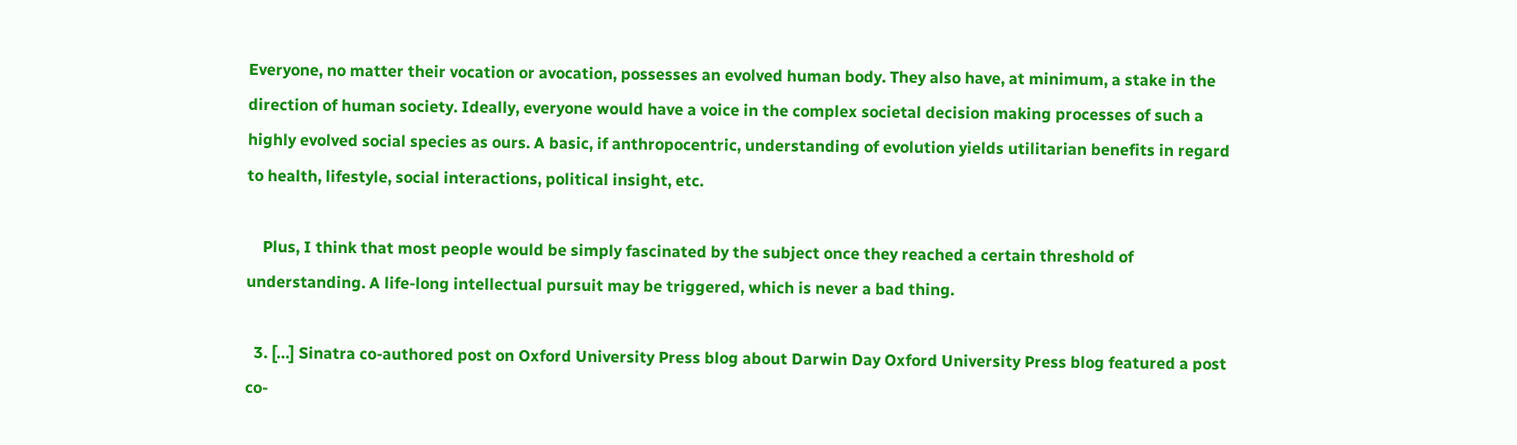Everyone, no matter their vocation or avocation, possesses an evolved human body. They also have, at minimum, a stake in the direction of human society. Ideally, everyone would have a voice in the complex societal decision making processes of such a highly evolved social species as ours. A basic, if anthropocentric, understanding of evolution yields utilitarian benefits in regard to health, lifestyle, social interactions, political insight, etc.

    Plus, I think that most people would be simply fascinated by the subject once they reached a certain threshold of understanding. A life-long intellectual pursuit may be triggered, which is never a bad thing.

  3. […] Sinatra co-authored post on Oxford University Press blog about Darwin Day Oxford University Press blog featured a post co-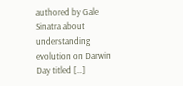authored by Gale Sinatra about understanding evolution on Darwin Day titled […]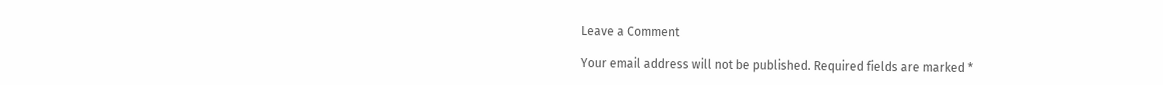Leave a Comment

Your email address will not be published. Required fields are marked *